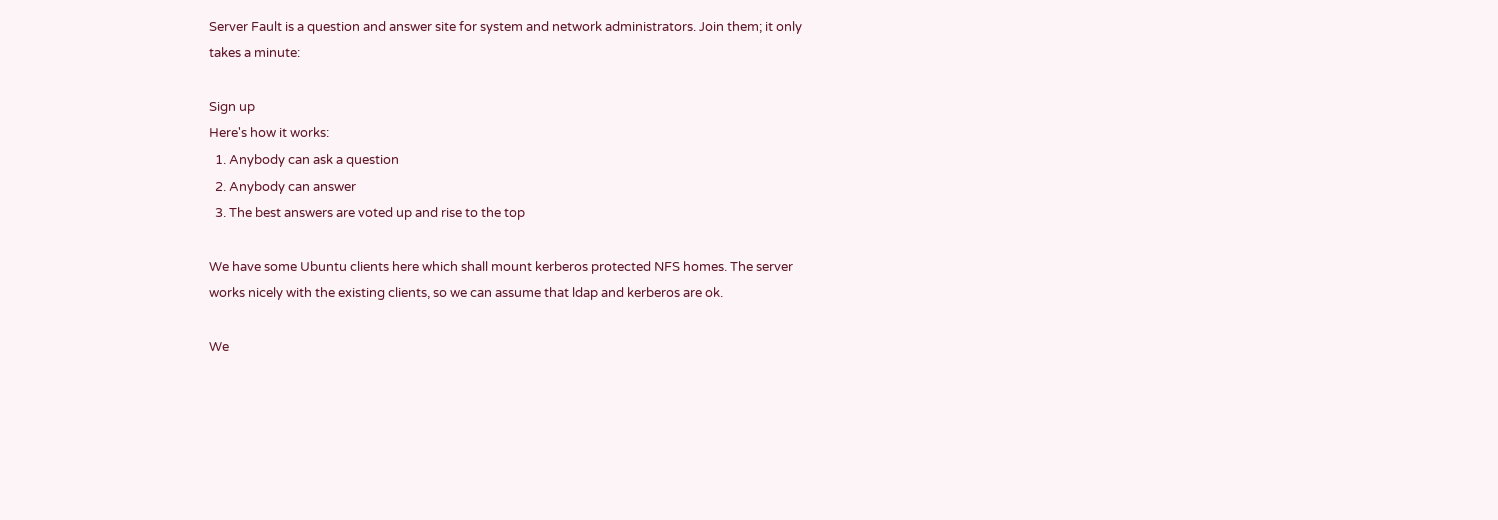Server Fault is a question and answer site for system and network administrators. Join them; it only takes a minute:

Sign up
Here's how it works:
  1. Anybody can ask a question
  2. Anybody can answer
  3. The best answers are voted up and rise to the top

We have some Ubuntu clients here which shall mount kerberos protected NFS homes. The server works nicely with the existing clients, so we can assume that ldap and kerberos are ok.

We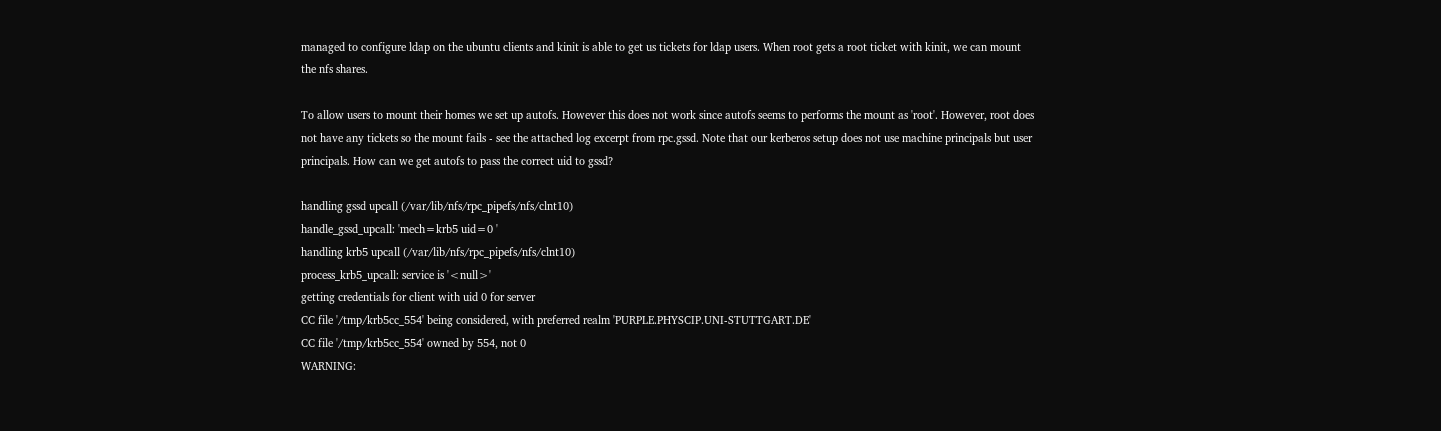managed to configure ldap on the ubuntu clients and kinit is able to get us tickets for ldap users. When root gets a root ticket with kinit, we can mount the nfs shares.

To allow users to mount their homes we set up autofs. However this does not work since autofs seems to performs the mount as 'root'. However, root does not have any tickets so the mount fails - see the attached log excerpt from rpc.gssd. Note that our kerberos setup does not use machine principals but user principals. How can we get autofs to pass the correct uid to gssd?

handling gssd upcall (/var/lib/nfs/rpc_pipefs/nfs/clnt10)
handle_gssd_upcall: 'mech=krb5 uid=0 '
handling krb5 upcall (/var/lib/nfs/rpc_pipefs/nfs/clnt10)
process_krb5_upcall: service is '<null>'
getting credentials for client with uid 0 for server
CC file '/tmp/krb5cc_554' being considered, with preferred realm 'PURPLE.PHYSCIP.UNI-STUTTGART.DE'
CC file '/tmp/krb5cc_554' owned by 554, not 0
WARNING: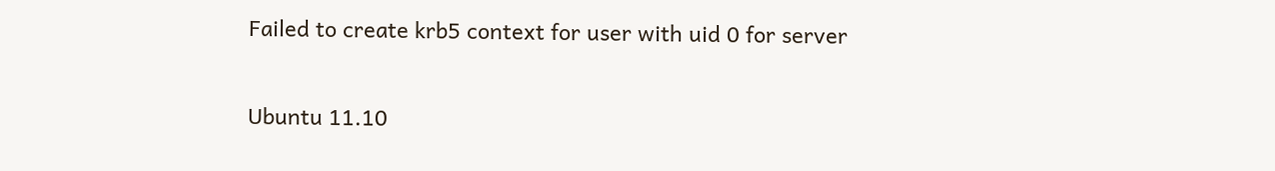Failed to create krb5 context for user with uid 0 for server

Ubuntu 11.10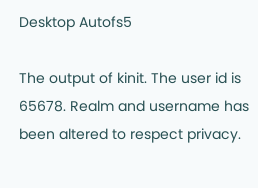Desktop Autofs5

The output of kinit. The user id is 65678. Realm and username has been altered to respect privacy.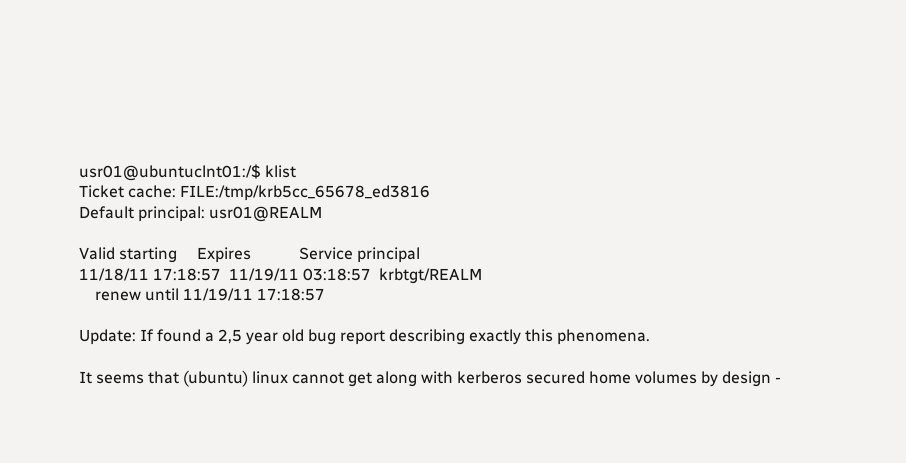usr01@ubuntuclnt01:/$ klist
Ticket cache: FILE:/tmp/krb5cc_65678_ed3816
Default principal: usr01@REALM

Valid starting     Expires            Service principal
11/18/11 17:18:57  11/19/11 03:18:57  krbtgt/REALM
    renew until 11/19/11 17:18:57

Update: If found a 2,5 year old bug report describing exactly this phenomena.

It seems that (ubuntu) linux cannot get along with kerberos secured home volumes by design -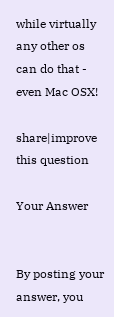while virtually any other os can do that - even Mac OSX!

share|improve this question

Your Answer


By posting your answer, you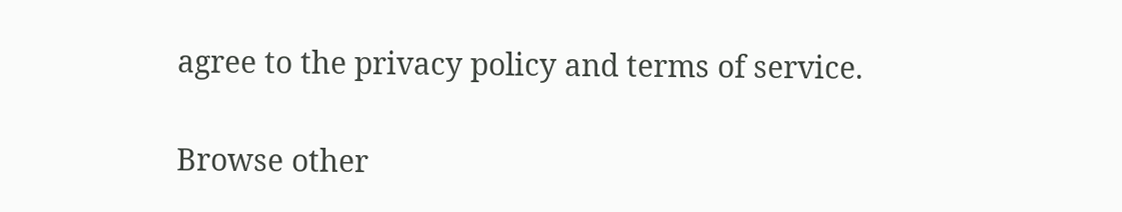agree to the privacy policy and terms of service.

Browse other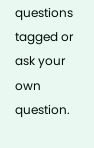questions tagged or ask your own question.